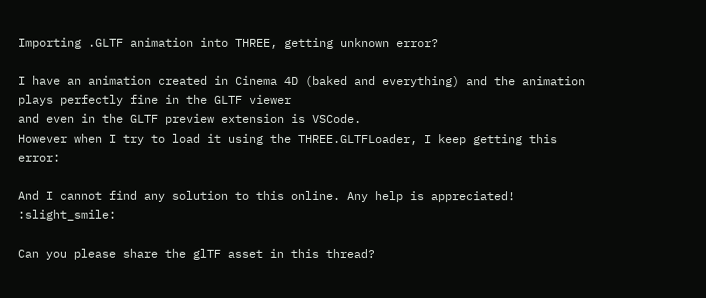Importing .GLTF animation into THREE, getting unknown error?

I have an animation created in Cinema 4D (baked and everything) and the animation plays perfectly fine in the GLTF viewer
and even in the GLTF preview extension is VSCode.
However when I try to load it using the THREE.GLTFLoader, I keep getting this error:

And I cannot find any solution to this online. Any help is appreciated! :slight_smile:

Can you please share the glTF asset in this thread?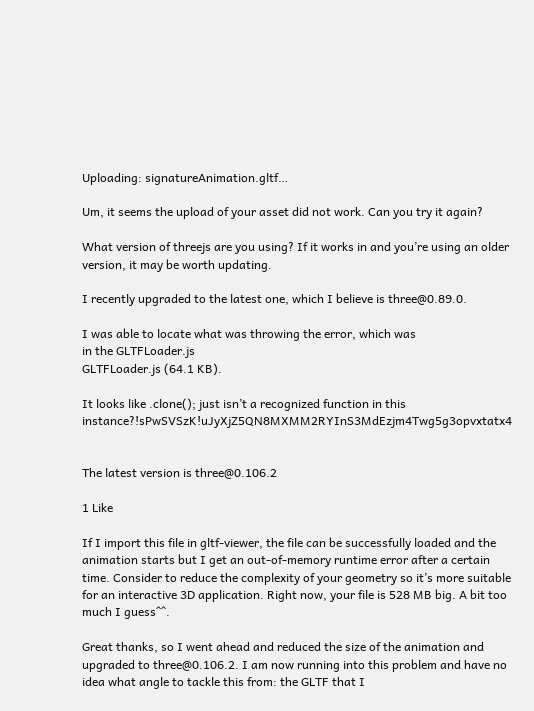Uploading: signatureAnimation.gltf…

Um, it seems the upload of your asset did not work. Can you try it again?

What version of threejs are you using? If it works in and you’re using an older version, it may be worth updating.

I recently upgraded to the latest one, which I believe is three@0.89.0.

I was able to locate what was throwing the error, which was
in the GLTFLoader.js
GLTFLoader.js (64.1 KB).

It looks like .clone(); just isn’t a recognized function in this instance?!sPwSVSzK!uJyXjZ5QN8MXMM2RYInS3MdEzjm4Twg5g3opvxtatx4


The latest version is three@0.106.2

1 Like

If I import this file in gltf-viewer, the file can be successfully loaded and the animation starts but I get an out-of-memory runtime error after a certain time. Consider to reduce the complexity of your geometry so it’s more suitable for an interactive 3D application. Right now, your file is 528 MB big. A bit too much I guess^^.

Great thanks, so I went ahead and reduced the size of the animation and upgraded to three@0.106.2. I am now running into this problem and have no idea what angle to tackle this from: the GLTF that I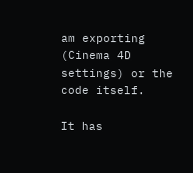am exporting (Cinema 4D settings) or the code itself.

It has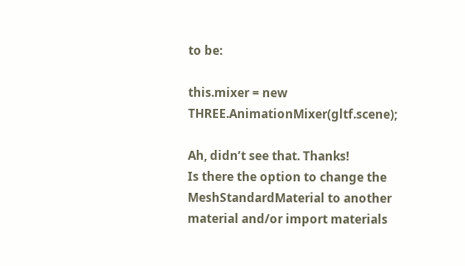to be:

this.mixer = new THREE.AnimationMixer(gltf.scene);

Ah, didn’t see that. Thanks!
Is there the option to change the MeshStandardMaterial to another material and/or import materials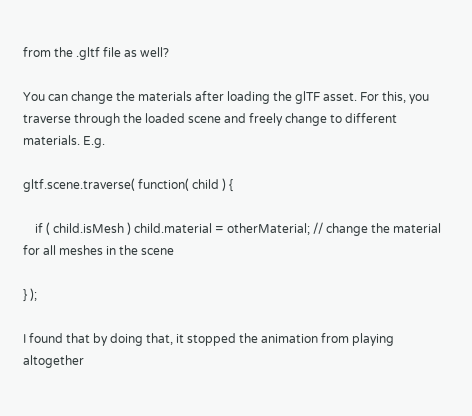from the .gltf file as well?

You can change the materials after loading the glTF asset. For this, you traverse through the loaded scene and freely change to different materials. E.g.

gltf.scene.traverse( function( child ) {

    if ( child.isMesh ) child.material = otherMaterial; // change the material for all meshes in the scene

} );

I found that by doing that, it stopped the animation from playing altogether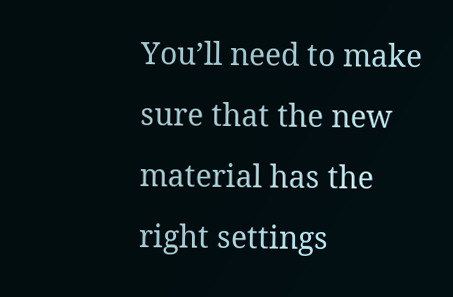You’ll need to make sure that the new material has the right settings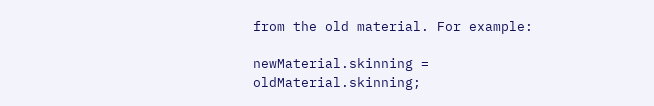from the old material. For example:

newMaterial.skinning = oldMaterial.skinning;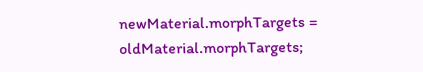newMaterial.morphTargets = oldMaterial.morphTargets;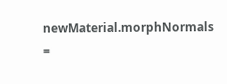newMaterial.morphNormals =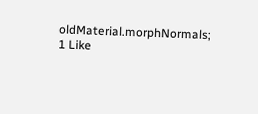oldMaterial.morphNormals;
1 Like